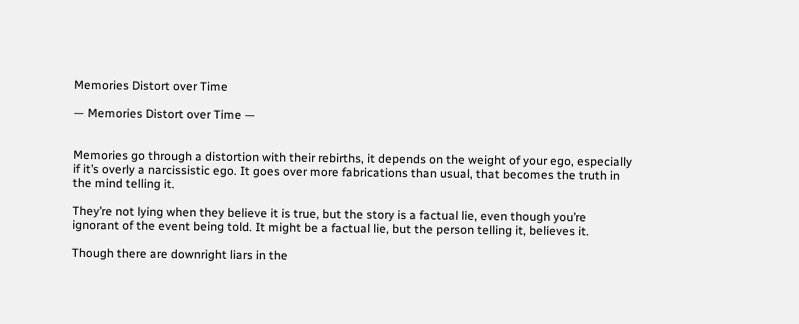Memories Distort over Time

— Memories Distort over Time —


Memories go through a distortion with their rebirths, it depends on the weight of your ego, especially if it’s overly a narcissistic ego. It goes over more fabrications than usual, that becomes the truth in the mind telling it.

They’re not lying when they believe it is true, but the story is a factual lie, even though you’re ignorant of the event being told. It might be a factual lie, but the person telling it, believes it.

Though there are downright liars in the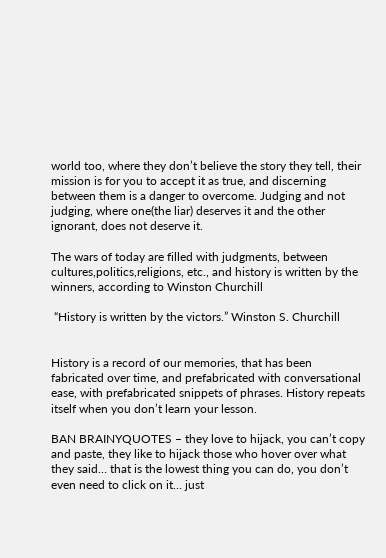world too, where they don’t believe the story they tell, their mission is for you to accept it as true, and discerning between them is a danger to overcome. Judging and not judging, where one(the liar) deserves it and the other ignorant, does not deserve it.

The wars of today are filled with judgments, between cultures,politics,religions, etc., and history is written by the winners, according to Winston Churchill

 “History is written by the victors.” Winston S. Churchill


History is a record of our memories, that has been fabricated over time, and prefabricated with conversational ease, with prefabricated snippets of phrases. History repeats itself when you don’t learn your lesson.

BAN BRAINYQUOTES – they love to hijack, you can’t copy and paste, they like to hijack those who hover over what they said… that is the lowest thing you can do, you don’t even need to click on it… just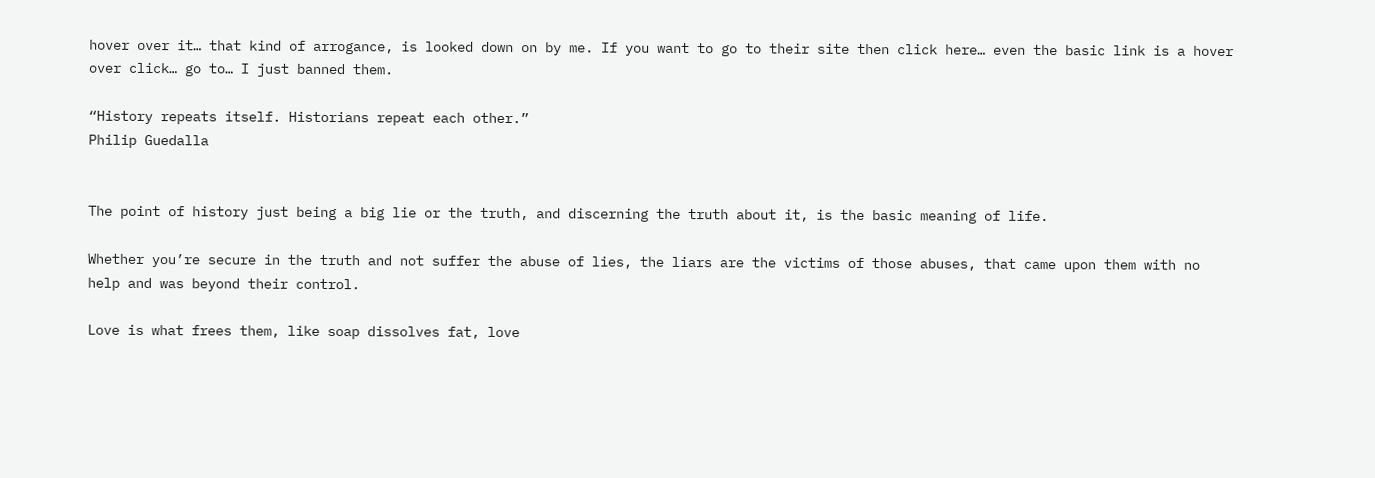hover over it… that kind of arrogance, is looked down on by me. If you want to go to their site then click here… even the basic link is a hover over click… go to… I just banned them.

“History repeats itself. Historians repeat each other.”
Philip Guedalla


The point of history just being a big lie or the truth, and discerning the truth about it, is the basic meaning of life.

Whether you’re secure in the truth and not suffer the abuse of lies, the liars are the victims of those abuses, that came upon them with no help and was beyond their control.

Love is what frees them, like soap dissolves fat, love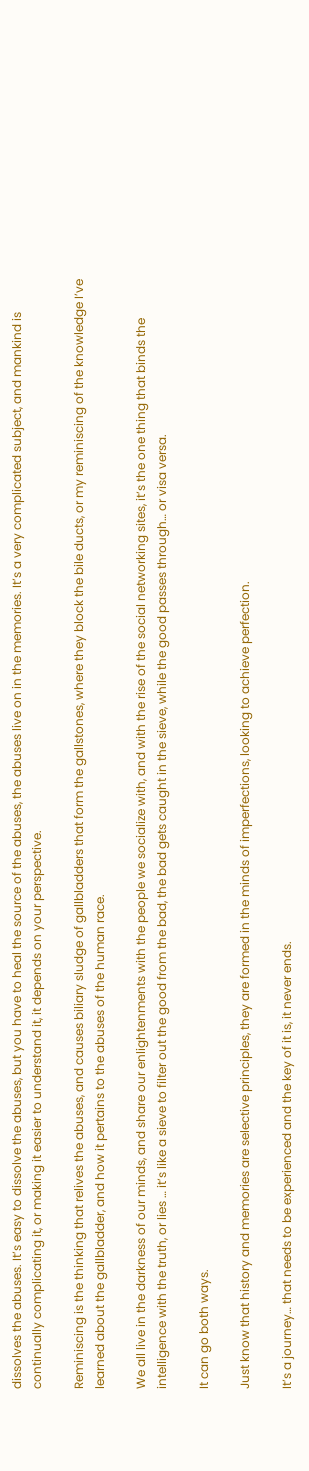dissolves the abuses. It’s easy to dissolve the abuses, but you have to heal the source of the abuses, the abuses live on in the memories. It’s a very complicated subject, and mankind is continually complicating it, or making it easier to understand it, it depends on your perspective.

Reminiscing is the thinking that relives the abuses, and causes biliary sludge of gallbladders that form the gallstones, where they block the bile ducts, or my reminiscing of the knowledge I’ve learned about the gallbladder, and how it pertains to the abuses of the human race.

We all live in the darkness of our minds, and share our enlightenments with the people we socialize with, and with the rise of the social networking sites, it’s the one thing that binds the intelligence with the truth, or lies … it’s like a sieve to filter out the good from the bad, the bad gets caught in the sieve, while the good passes through… or visa versa.

It can go both ways.

Just know that history and memories are selective principles, they are formed in the minds of imperfections, looking to achieve perfection.

It’s a journey… that needs to be experienced and the key of it is, it never ends.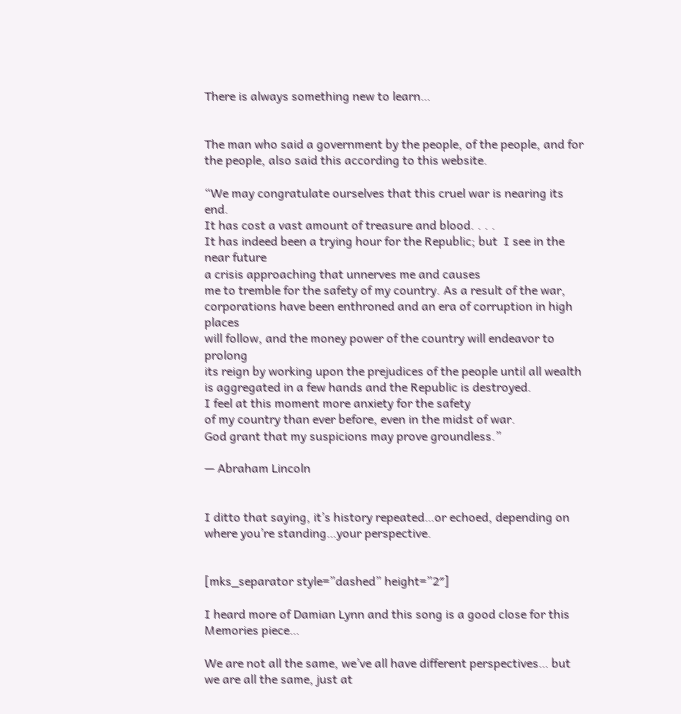There is always something new to learn…


The man who said a government by the people, of the people, and for the people, also said this according to this website.

“We may congratulate ourselves that this cruel war is nearing its end.
It has cost a vast amount of treasure and blood. . . .
It has indeed been a trying hour for the Republic; but  I see in the near future
a crisis approaching that unnerves me and causes
me to tremble for the safety of my country. As a result of the war,
corporations have been enthroned and an era of corruption in high places
will follow, and the money power of the country will endeavor to prolong
its reign by working upon the prejudices of the people until all wealth
is aggregated in a few hands and the Republic is destroyed.
I feel at this moment more anxiety for the safety
of my country than ever before, even in the midst of war.
God grant that my suspicions may prove groundless.”

— Abraham Lincoln


I ditto that saying, it’s history repeated…or echoed, depending on where you’re standing…your perspective.


[mks_separator style=”dashed” height=”2″]

I heard more of Damian Lynn and this song is a good close for this Memories piece…

We are not all the same, we’ve all have different perspectives… but we are all the same, just at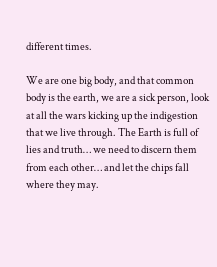different times.

We are one big body, and that common body is the earth, we are a sick person, look at all the wars kicking up the indigestion that we live through. The Earth is full of lies and truth… we need to discern them from each other… and let the chips fall where they may.